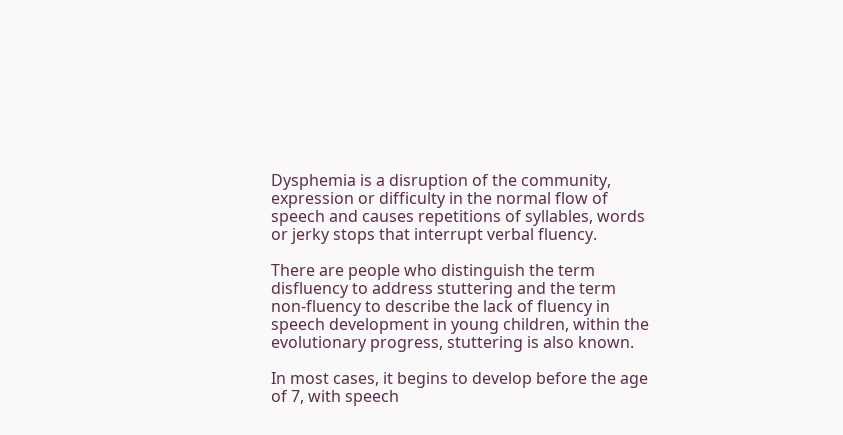Dysphemia is a disruption of the community, expression or difficulty in the normal flow of speech and causes repetitions of syllables, words or jerky stops that interrupt verbal fluency.

There are people who distinguish the term disfluency to address stuttering and the term non-fluency to describe the lack of fluency in speech development in young children, within the evolutionary progress, stuttering is also known.

In most cases, it begins to develop before the age of 7, with speech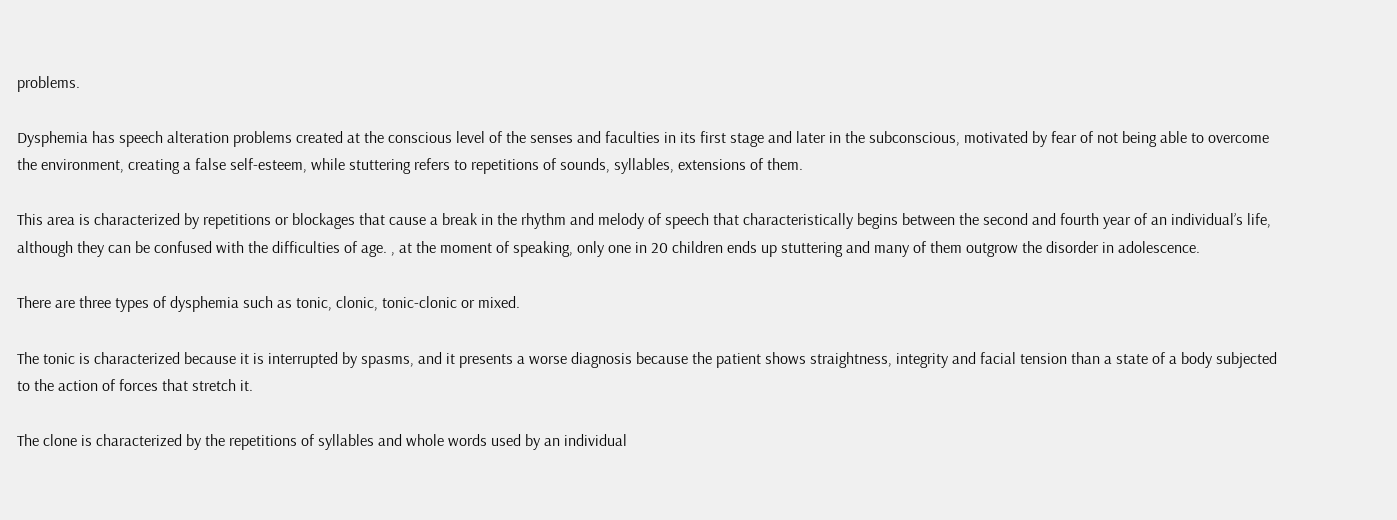problems.

Dysphemia has speech alteration problems created at the conscious level of the senses and faculties in its first stage and later in the subconscious, motivated by fear of not being able to overcome the environment, creating a false self-esteem, while stuttering refers to repetitions of sounds, syllables, extensions of them.

This area is characterized by repetitions or blockages that cause a break in the rhythm and melody of speech that characteristically begins between the second and fourth year of an individual’s life, although they can be confused with the difficulties of age. , at the moment of speaking, only one in 20 children ends up stuttering and many of them outgrow the disorder in adolescence.

There are three types of dysphemia such as tonic, clonic, tonic-clonic or mixed.

The tonic is characterized because it is interrupted by spasms, and it presents a worse diagnosis because the patient shows straightness, integrity and facial tension than a state of a body subjected to the action of forces that stretch it.

The clone is characterized by the repetitions of syllables and whole words used by an individual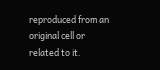reproduced from an original cell or related to it.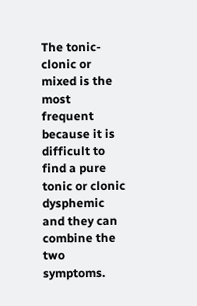The tonic-clonic or mixed is the most frequent because it is difficult to find a pure tonic or clonic dysphemic and they can combine the two symptoms.